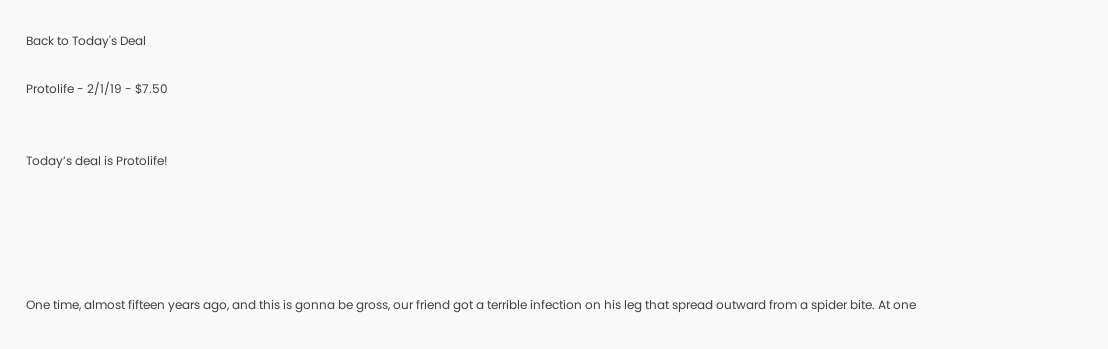Back to Today's Deal

Protolife - 2/1/19 - $7.50


Today’s deal is Protolife!





One time, almost fifteen years ago, and this is gonna be gross, our friend got a terrible infection on his leg that spread outward from a spider bite. At one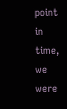point in time, we were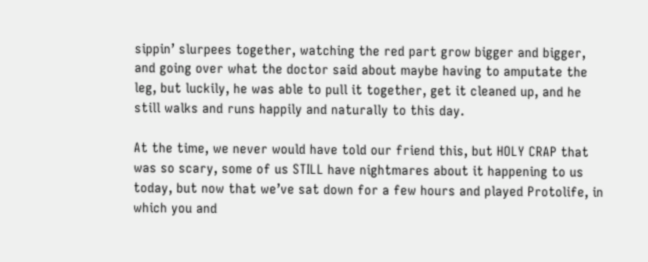sippin’ slurpees together, watching the red part grow bigger and bigger, and going over what the doctor said about maybe having to amputate the leg, but luckily, he was able to pull it together, get it cleaned up, and he still walks and runs happily and naturally to this day.

At the time, we never would have told our friend this, but HOLY CRAP that was so scary, some of us STILL have nightmares about it happening to us today, but now that we’ve sat down for a few hours and played Protolife, in which you and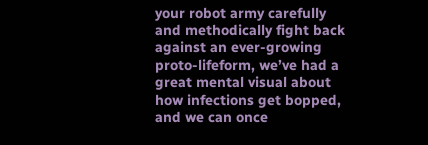your robot army carefully and methodically fight back against an ever-growing proto-lifeform, we’ve had a great mental visual about how infections get bopped, and we can once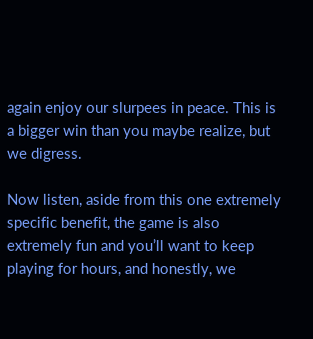again enjoy our slurpees in peace. This is a bigger win than you maybe realize, but we digress.

Now listen, aside from this one extremely specific benefit, the game is also extremely fun and you’ll want to keep playing for hours, and honestly, we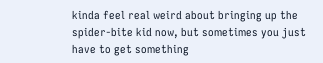kinda feel real weird about bringing up the spider-bite kid now, but sometimes you just have to get something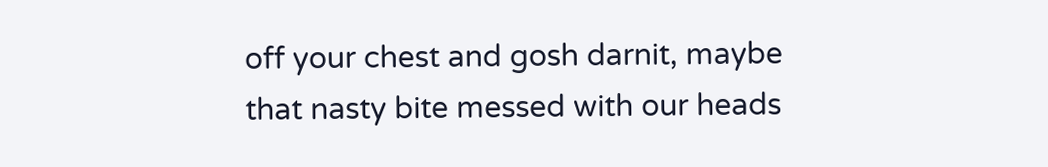off your chest and gosh darnit, maybe that nasty bite messed with our heads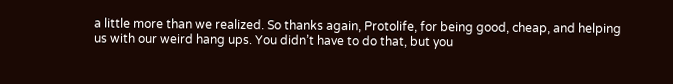a little more than we realized. So thanks again, Protolife, for being good, cheap, and helping us with our weird hang ups. You didn’t have to do that, but you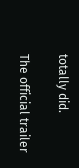totally did.

The official trailer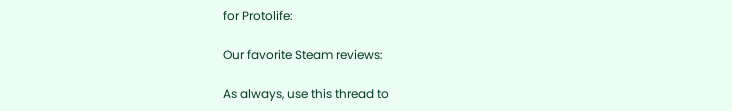for Protolife:

Our favorite Steam reviews:

As always, use this thread to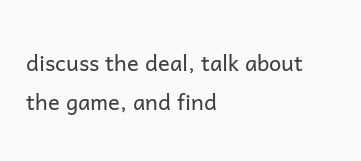discuss the deal, talk about the game, and find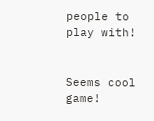people to play with!


Seems cool game!